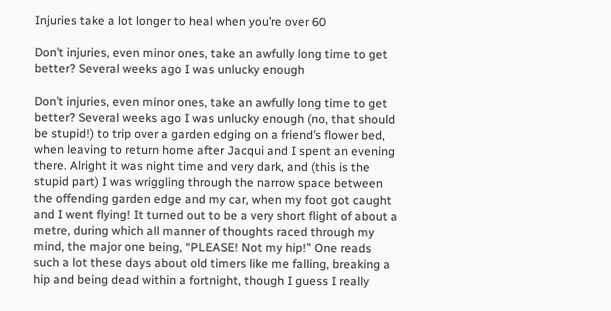Injuries take a lot longer to heal when you’re over 60

Don’t injuries, even minor ones, take an awfully long time to get better? Several weeks ago I was unlucky enough

Don’t injuries, even minor ones, take an awfully long time to get better? Several weeks ago I was unlucky enough (no, that should be stupid!) to trip over a garden edging on a friend’s flower bed, when leaving to return home after Jacqui and I spent an evening there. Alright it was night time and very dark, and (this is the stupid part) I was wriggling through the narrow space between the offending garden edge and my car, when my foot got caught and I went flying! It turned out to be a very short flight of about a metre, during which all manner of thoughts raced through my mind, the major one being, “PLEASE! Not my hip!” One reads such a lot these days about old timers like me falling, breaking a hip and being dead within a fortnight, though I guess I really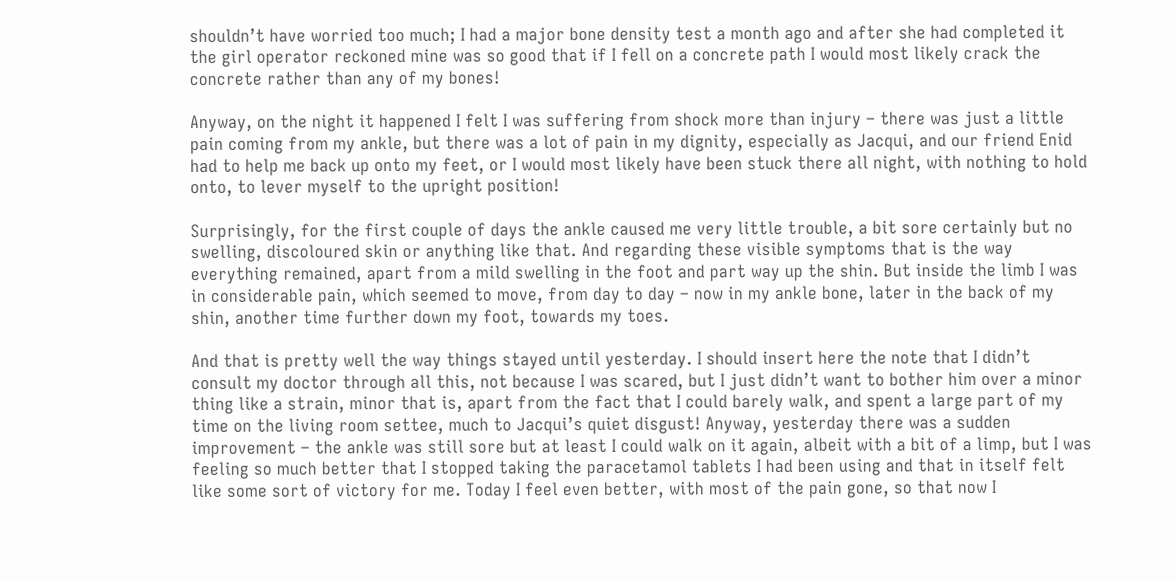shouldn’t have worried too much; I had a major bone density test a month ago and after she had completed it the girl operator reckoned mine was so good that if I fell on a concrete path I would most likely crack the concrete rather than any of my bones!

Anyway, on the night it happened I felt I was suffering from shock more than injury – there was just a little pain coming from my ankle, but there was a lot of pain in my dignity, especially as Jacqui, and our friend Enid had to help me back up onto my feet, or I would most likely have been stuck there all night, with nothing to hold onto, to lever myself to the upright position!

Surprisingly, for the first couple of days the ankle caused me very little trouble, a bit sore certainly but no swelling, discoloured skin or anything like that. And regarding these visible symptoms that is the way everything remained, apart from a mild swelling in the foot and part way up the shin. But inside the limb I was in considerable pain, which seemed to move, from day to day – now in my ankle bone, later in the back of my shin, another time further down my foot, towards my toes.

And that is pretty well the way things stayed until yesterday. I should insert here the note that I didn’t consult my doctor through all this, not because I was scared, but I just didn’t want to bother him over a minor thing like a strain, minor that is, apart from the fact that I could barely walk, and spent a large part of my time on the living room settee, much to Jacqui’s quiet disgust! Anyway, yesterday there was a sudden improvement – the ankle was still sore but at least I could walk on it again, albeit with a bit of a limp, but I was feeling so much better that I stopped taking the paracetamol tablets I had been using and that in itself felt like some sort of victory for me. Today I feel even better, with most of the pain gone, so that now I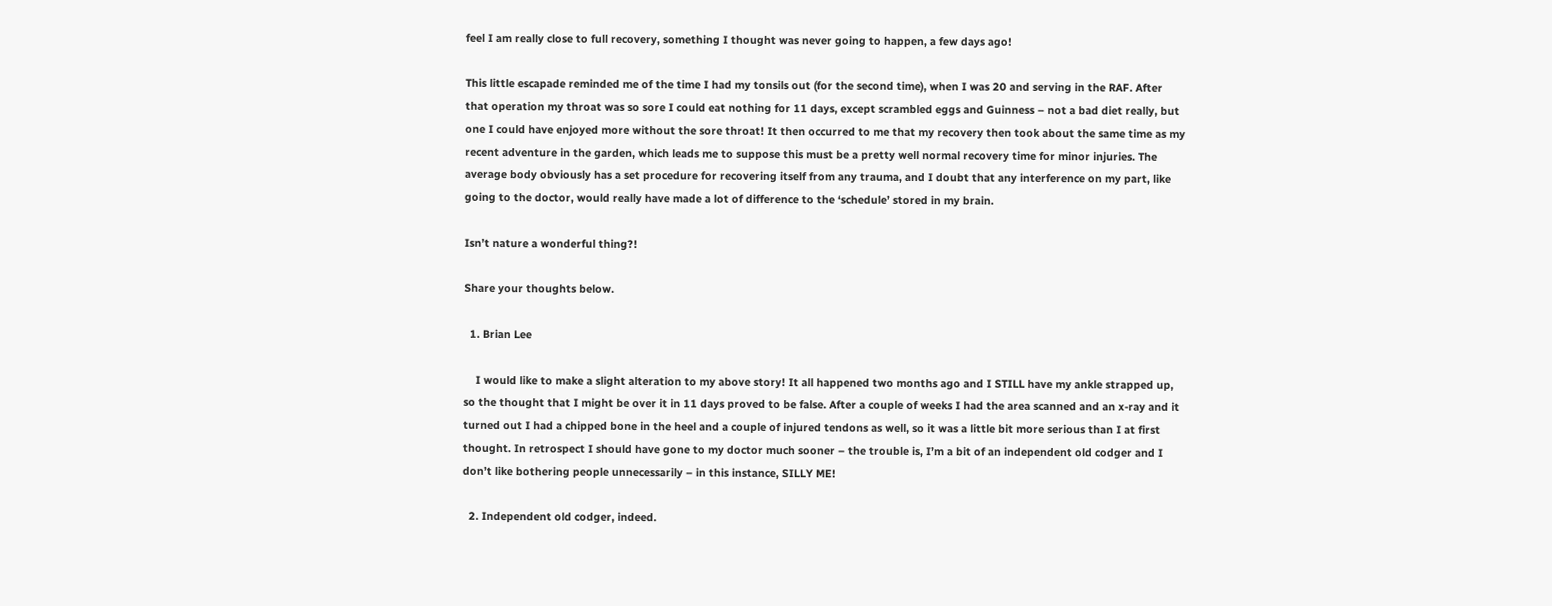feel I am really close to full recovery, something I thought was never going to happen, a few days ago!

This little escapade reminded me of the time I had my tonsils out (for the second time), when I was 20 and serving in the RAF. After that operation my throat was so sore I could eat nothing for 11 days, except scrambled eggs and Guinness – not a bad diet really, but one I could have enjoyed more without the sore throat! It then occurred to me that my recovery then took about the same time as my recent adventure in the garden, which leads me to suppose this must be a pretty well normal recovery time for minor injuries. The average body obviously has a set procedure for recovering itself from any trauma, and I doubt that any interference on my part, like going to the doctor, would really have made a lot of difference to the ‘schedule’ stored in my brain.

Isn’t nature a wonderful thing?!

Share your thoughts below.

  1. Brian Lee

    I would like to make a slight alteration to my above story! It all happened two months ago and I STILL have my ankle strapped up, so the thought that I might be over it in 11 days proved to be false. After a couple of weeks I had the area scanned and an x-ray and it turned out I had a chipped bone in the heel and a couple of injured tendons as well, so it was a little bit more serious than I at first thought. In retrospect I should have gone to my doctor much sooner – the trouble is, I’m a bit of an independent old codger and I don’t like bothering people unnecessarily – in this instance, SILLY ME!

  2. Independent old codger, indeed.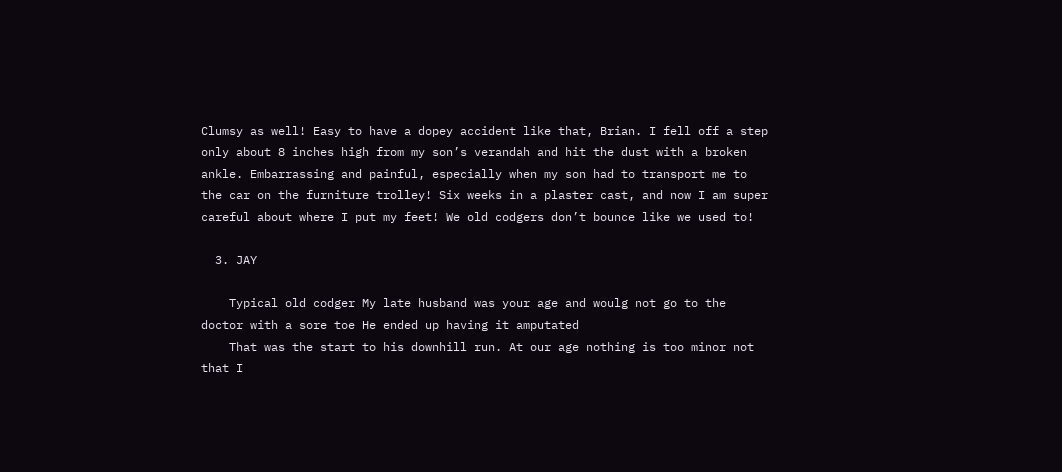Clumsy as well! Easy to have a dopey accident like that, Brian. I fell off a step only about 8 inches high from my son’s verandah and hit the dust with a broken ankle. Embarrassing and painful, especially when my son had to transport me to the car on the furniture trolley! Six weeks in a plaster cast, and now I am super careful about where I put my feet! We old codgers don’t bounce like we used to!

  3. JAY

    Typical old codger My late husband was your age and woulg not go to the doctor with a sore toe He ended up having it amputated
    That was the start to his downhill run. At our age nothing is too minor not that I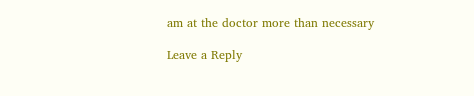am at the doctor more than necessary

Leave a Reply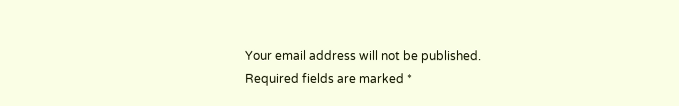Your email address will not be published. Required fields are marked *